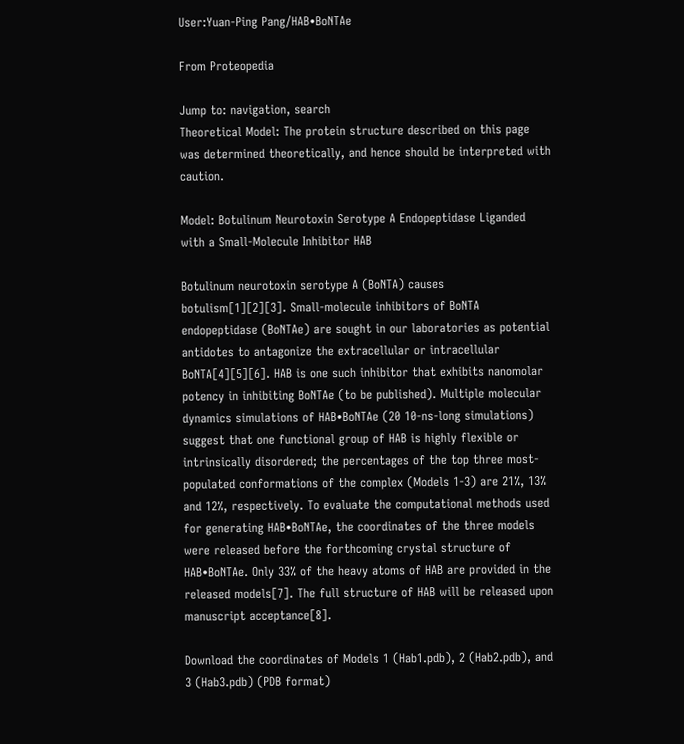User:Yuan-Ping Pang/HAB•BoNTAe

From Proteopedia

Jump to: navigation, search
Theoretical Model: The protein structure described on this page was determined theoretically, and hence should be interpreted with caution.

Model: Botulinum Neurotoxin Serotype A Endopeptidase Liganded with a Small-Molecule Inhibitor HAB

Botulinum neurotoxin serotype A (BoNTA) causes botulism[1][2][3]. Small-molecule inhibitors of BoNTA endopeptidase (BoNTAe) are sought in our laboratories as potential antidotes to antagonize the extracellular or intracellular BoNTA[4][5][6]. HAB is one such inhibitor that exhibits nanomolar potency in inhibiting BoNTAe (to be published). Multiple molecular dynamics simulations of HAB•BoNTAe (20 10-ns-long simulations) suggest that one functional group of HAB is highly flexible or intrinsically disordered; the percentages of the top three most-populated conformations of the complex (Models 1-3) are 21%, 13% and 12%, respectively. To evaluate the computational methods used for generating HAB•BoNTAe, the coordinates of the three models were released before the forthcoming crystal structure of HAB•BoNTAe. Only 33% of the heavy atoms of HAB are provided in the released models[7]. The full structure of HAB will be released upon manuscript acceptance[8].

Download the coordinates of Models 1 (Hab1.pdb), 2 (Hab2.pdb), and 3 (Hab3.pdb) (PDB format)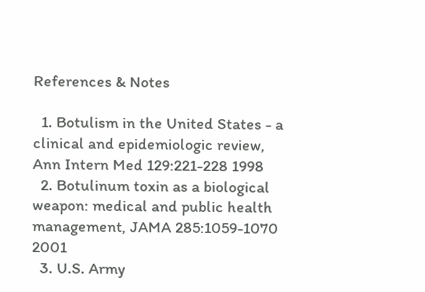References & Notes

  1. Botulism in the United States - a clinical and epidemiologic review, Ann Intern Med 129:221-228 1998
  2. Botulinum toxin as a biological weapon: medical and public health management, JAMA 285:1059-1070 2001
  3. U.S. Army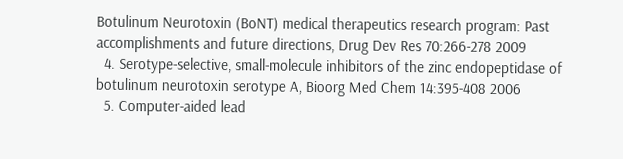Botulinum Neurotoxin (BoNT) medical therapeutics research program: Past accomplishments and future directions, Drug Dev Res 70:266-278 2009
  4. Serotype-selective, small-molecule inhibitors of the zinc endopeptidase of botulinum neurotoxin serotype A, Bioorg Med Chem 14:395-408 2006
  5. Computer-aided lead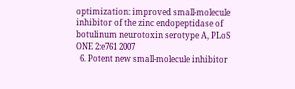optimization: improved small-molecule inhibitor of the zinc endopeptidase of botulinum neurotoxin serotype A, PLoS ONE 2:e761 2007
  6. Potent new small-molecule inhibitor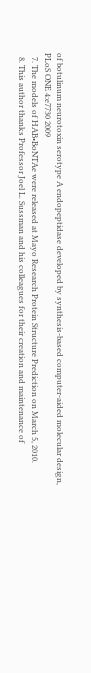of botulinum neurotoxin serotype A endopeptidase developed by synthesis-based computer-aided molecular design, PLoS ONE 4:e7730 2009
  7. The models of HAB•BoNTAe were released at Mayo Research Protein Structure Prediction on March 5, 2010.
  8. This author thanks Professor Joel L. Sussman and his colleagues for their creation and maintenance of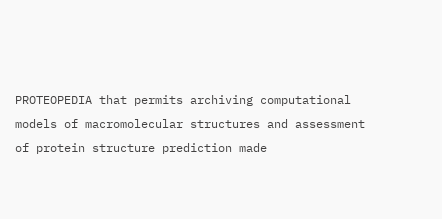PROTEOPEDIA that permits archiving computational models of macromolecular structures and assessment of protein structure prediction made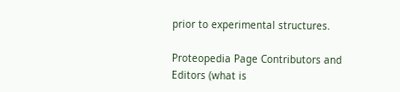prior to experimental structures.

Proteopedia Page Contributors and Editors (what is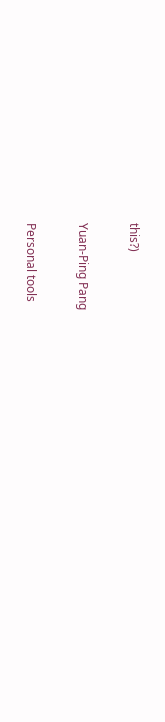this?)

Yuan-Ping Pang

Personal tools